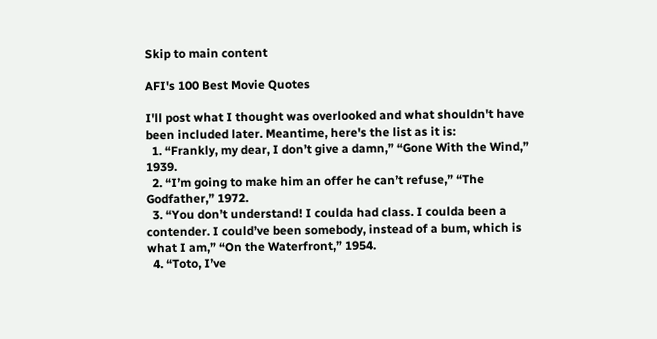Skip to main content

AFI's 100 Best Movie Quotes

I'll post what I thought was overlooked and what shouldn't have been included later. Meantime, here's the list as it is:
  1. “Frankly, my dear, I don’t give a damn,” “Gone With the Wind,” 1939.
  2. “I’m going to make him an offer he can’t refuse,” “The Godfather,” 1972.
  3. “You don’t understand! I coulda had class. I coulda been a contender. I could’ve been somebody, instead of a bum, which is what I am,” “On the Waterfront,” 1954.
  4. “Toto, I’ve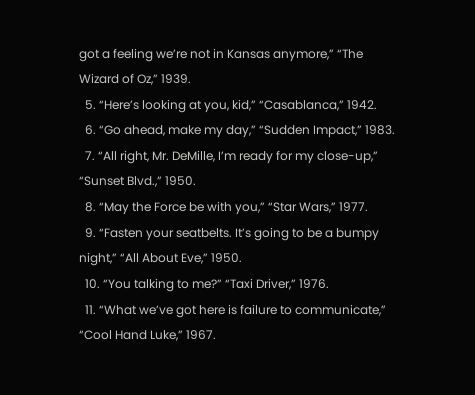got a feeling we’re not in Kansas anymore,” “The Wizard of Oz,” 1939.
  5. “Here’s looking at you, kid,” “Casablanca,” 1942.
  6. “Go ahead, make my day,” “Sudden Impact,” 1983.
  7. “All right, Mr. DeMille, I’m ready for my close-up,” “Sunset Blvd.,” 1950.
  8. “May the Force be with you,” “Star Wars,” 1977.
  9. “Fasten your seatbelts. It’s going to be a bumpy night,” “All About Eve,” 1950.
  10. “You talking to me?” “Taxi Driver,” 1976.
  11. “What we’ve got here is failure to communicate,” “Cool Hand Luke,” 1967.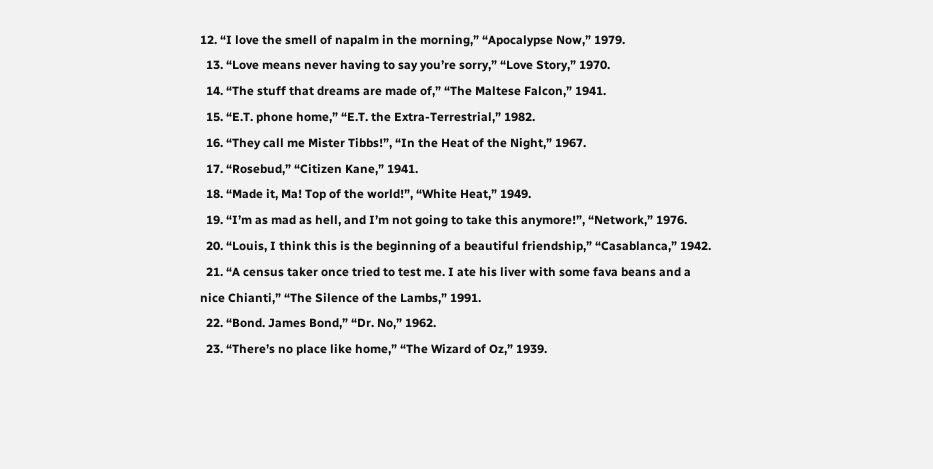12. “I love the smell of napalm in the morning,” “Apocalypse Now,” 1979.
  13. “Love means never having to say you’re sorry,” “Love Story,” 1970.
  14. “The stuff that dreams are made of,” “The Maltese Falcon,” 1941.
  15. “E.T. phone home,” “E.T. the Extra-Terrestrial,” 1982.
  16. “They call me Mister Tibbs!”, “In the Heat of the Night,” 1967.
  17. “Rosebud,” “Citizen Kane,” 1941.
  18. “Made it, Ma! Top of the world!”, “White Heat,” 1949.
  19. “I’m as mad as hell, and I’m not going to take this anymore!”, “Network,” 1976.
  20. “Louis, I think this is the beginning of a beautiful friendship,” “Casablanca,” 1942.
  21. “A census taker once tried to test me. I ate his liver with some fava beans and a nice Chianti,” “The Silence of the Lambs,” 1991.
  22. “Bond. James Bond,” “Dr. No,” 1962.
  23. “There’s no place like home,” “The Wizard of Oz,” 1939.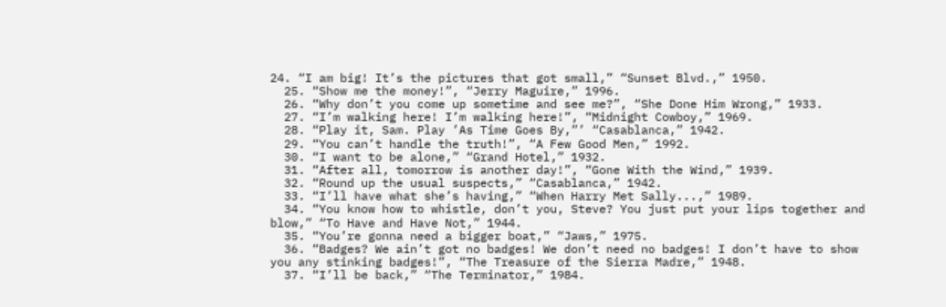24. “I am big! It’s the pictures that got small,” “Sunset Blvd.,” 1950.
  25. “Show me the money!”, “Jerry Maguire,” 1996.
  26. “Why don’t you come up sometime and see me?”, “She Done Him Wrong,” 1933.
  27. “I’m walking here! I’m walking here!”, “Midnight Cowboy,” 1969.
  28. “Play it, Sam. Play ’As Time Goes By,”’ “Casablanca,” 1942.
  29. “You can’t handle the truth!”, “A Few Good Men,” 1992.
  30. “I want to be alone,” “Grand Hotel,” 1932.
  31. “After all, tomorrow is another day!”, “Gone With the Wind,” 1939.
  32. “Round up the usual suspects,” “Casablanca,” 1942.
  33. “I’ll have what she’s having,” “When Harry Met Sally...,” 1989.
  34. “You know how to whistle, don’t you, Steve? You just put your lips together and blow,” “To Have and Have Not,” 1944.
  35. “You’re gonna need a bigger boat,” “Jaws,” 1975.
  36. “Badges? We ain’t got no badges! We don’t need no badges! I don’t have to show you any stinking badges!”, “The Treasure of the Sierra Madre,” 1948.
  37. “I’ll be back,” “The Terminator,” 1984.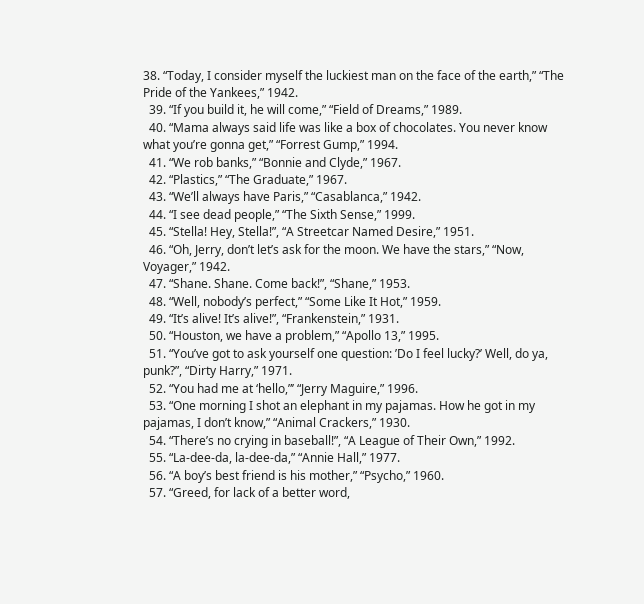38. “Today, I consider myself the luckiest man on the face of the earth,” “The Pride of the Yankees,” 1942.
  39. “If you build it, he will come,” “Field of Dreams,” 1989.
  40. “Mama always said life was like a box of chocolates. You never know what you’re gonna get,” “Forrest Gump,” 1994.
  41. “We rob banks,” “Bonnie and Clyde,” 1967.
  42. “Plastics,” “The Graduate,” 1967.
  43. “We’ll always have Paris,” “Casablanca,” 1942.
  44. “I see dead people,” “The Sixth Sense,” 1999.
  45. “Stella! Hey, Stella!”, “A Streetcar Named Desire,” 1951.
  46. “Oh, Jerry, don’t let’s ask for the moon. We have the stars,” “Now, Voyager,” 1942.
  47. “Shane. Shane. Come back!”, “Shane,” 1953.
  48. “Well, nobody’s perfect,” “Some Like It Hot,” 1959.
  49. “It’s alive! It’s alive!”, “Frankenstein,” 1931.
  50. “Houston, we have a problem,” “Apollo 13,” 1995.
  51. “You’ve got to ask yourself one question: ’Do I feel lucky?’ Well, do ya, punk?”, “Dirty Harry,” 1971.
  52. “You had me at ‘hello,”’ “Jerry Maguire,” 1996.
  53. “One morning I shot an elephant in my pajamas. How he got in my pajamas, I don’t know,” “Animal Crackers,” 1930.
  54. “There’s no crying in baseball!”, “A League of Their Own,” 1992.
  55. “La-dee-da, la-dee-da,” “Annie Hall,” 1977.
  56. “A boy’s best friend is his mother,” “Psycho,” 1960.
  57. “Greed, for lack of a better word,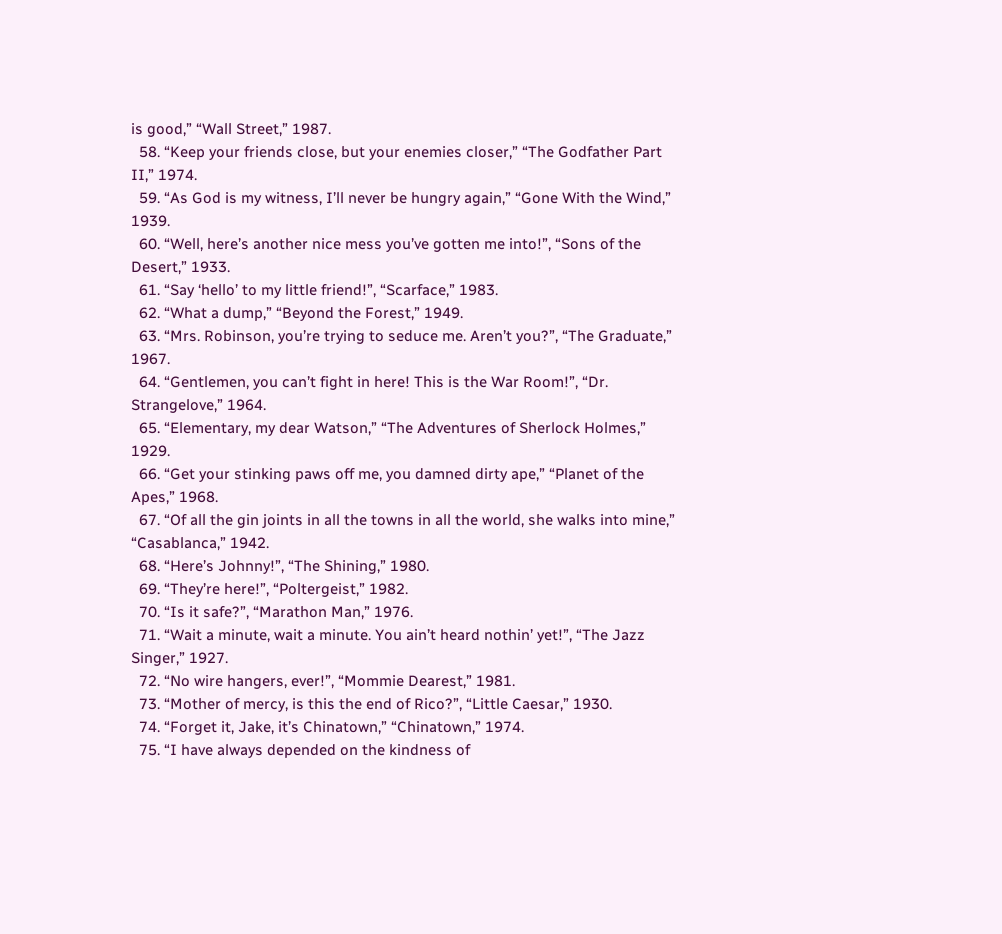is good,” “Wall Street,” 1987.
  58. “Keep your friends close, but your enemies closer,” “The Godfather Part II,” 1974.
  59. “As God is my witness, I’ll never be hungry again,” “Gone With the Wind,” 1939.
  60. “Well, here’s another nice mess you’ve gotten me into!”, “Sons of the Desert,” 1933.
  61. “Say ‘hello’ to my little friend!”, “Scarface,” 1983.
  62. “What a dump,” “Beyond the Forest,” 1949.
  63. “Mrs. Robinson, you’re trying to seduce me. Aren’t you?”, “The Graduate,” 1967.
  64. “Gentlemen, you can’t fight in here! This is the War Room!”, “Dr. Strangelove,” 1964.
  65. “Elementary, my dear Watson,” “The Adventures of Sherlock Holmes,” 1929.
  66. “Get your stinking paws off me, you damned dirty ape,” “Planet of the Apes,” 1968.
  67. “Of all the gin joints in all the towns in all the world, she walks into mine,” “Casablanca,” 1942.
  68. “Here’s Johnny!”, “The Shining,” 1980.
  69. “They’re here!”, “Poltergeist,” 1982.
  70. “Is it safe?”, “Marathon Man,” 1976.
  71. “Wait a minute, wait a minute. You ain’t heard nothin’ yet!”, “The Jazz Singer,” 1927.
  72. “No wire hangers, ever!”, “Mommie Dearest,” 1981.
  73. “Mother of mercy, is this the end of Rico?”, “Little Caesar,” 1930.
  74. “Forget it, Jake, it’s Chinatown,” “Chinatown,” 1974.
  75. “I have always depended on the kindness of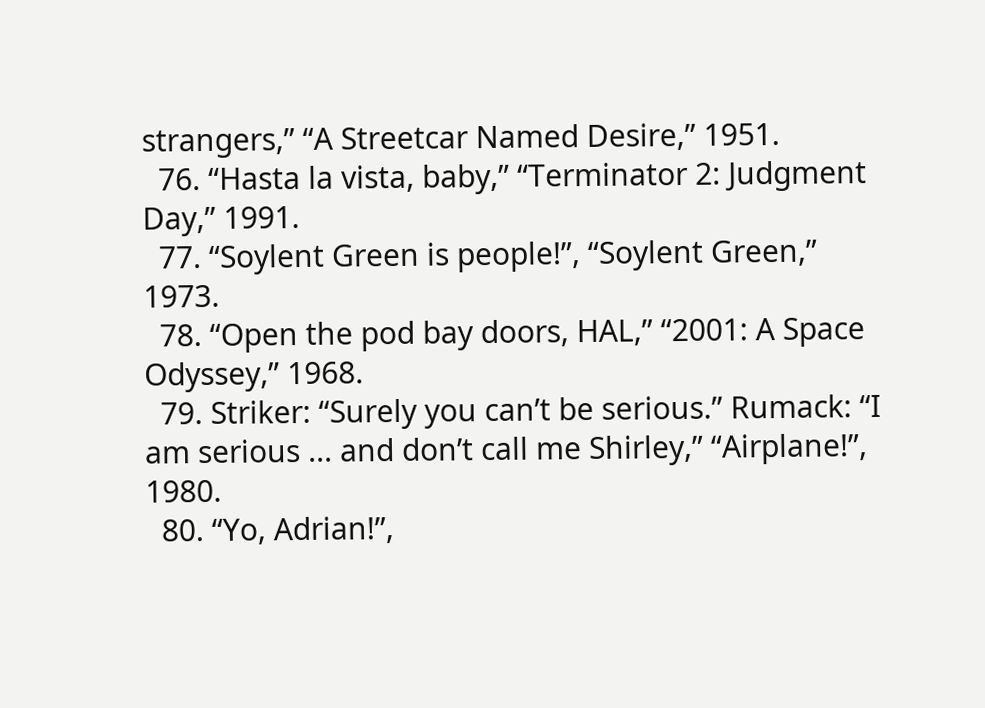strangers,” “A Streetcar Named Desire,” 1951.
  76. “Hasta la vista, baby,” “Terminator 2: Judgment Day,” 1991.
  77. “Soylent Green is people!”, “Soylent Green,” 1973.
  78. “Open the pod bay doors, HAL,” “2001: A Space Odyssey,” 1968.
  79. Striker: “Surely you can’t be serious.” Rumack: “I am serious ... and don’t call me Shirley,” “Airplane!”, 1980.
  80. “Yo, Adrian!”,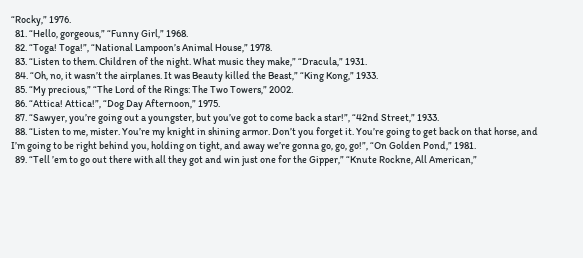“Rocky,” 1976.
  81. “Hello, gorgeous,” “Funny Girl,” 1968.
  82. “Toga! Toga!”, “National Lampoon’s Animal House,” 1978.
  83. “Listen to them. Children of the night. What music they make,” “Dracula,” 1931.
  84. “Oh, no, it wasn’t the airplanes. It was Beauty killed the Beast,” “King Kong,” 1933.
  85. “My precious,” “The Lord of the Rings: The Two Towers,” 2002.
  86. “Attica! Attica!”, “Dog Day Afternoon,” 1975.
  87. “Sawyer, you’re going out a youngster, but you’ve got to come back a star!”, “42nd Street,” 1933.
  88. “Listen to me, mister. You’re my knight in shining armor. Don’t you forget it. You’re going to get back on that horse, and I’m going to be right behind you, holding on tight, and away we’re gonna go, go, go!”, “On Golden Pond,” 1981.
  89. “Tell ’em to go out there with all they got and win just one for the Gipper,” “Knute Rockne, All American,”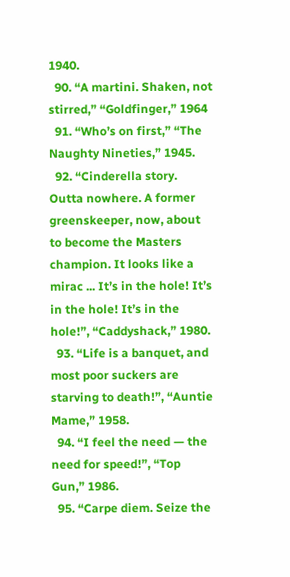1940.
  90. “A martini. Shaken, not stirred,” “Goldfinger,” 1964
  91. “Who’s on first,” “The Naughty Nineties,” 1945.
  92. “Cinderella story. Outta nowhere. A former greenskeeper, now, about to become the Masters champion. It looks like a mirac ... It’s in the hole! It’s in the hole! It’s in the hole!”, “Caddyshack,” 1980.
  93. “Life is a banquet, and most poor suckers are starving to death!”, “Auntie Mame,” 1958.
  94. “I feel the need — the need for speed!”, “Top Gun,” 1986.
  95. “Carpe diem. Seize the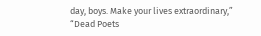day, boys. Make your lives extraordinary,” “Dead Poets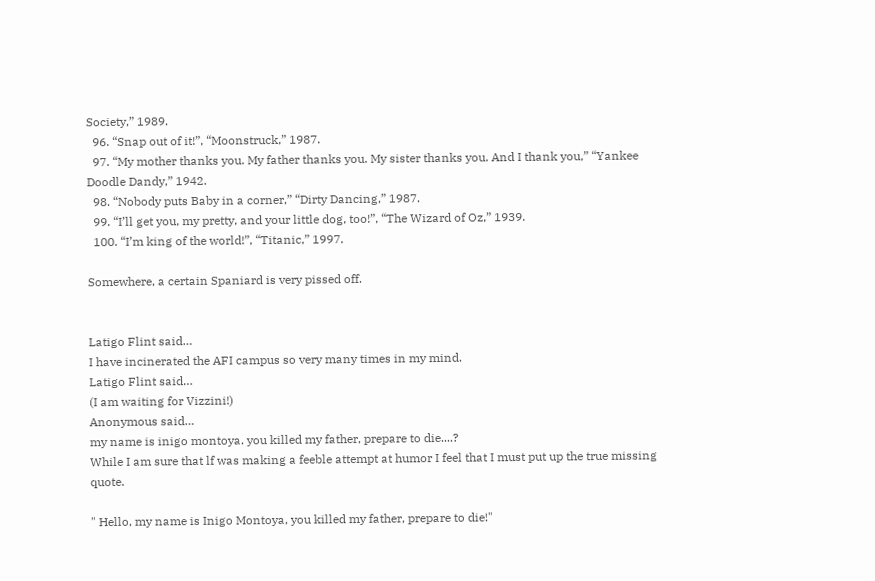Society,” 1989.
  96. “Snap out of it!”, “Moonstruck,” 1987.
  97. “My mother thanks you. My father thanks you. My sister thanks you. And I thank you,” “Yankee Doodle Dandy,” 1942.
  98. “Nobody puts Baby in a corner,” “Dirty Dancing,” 1987.
  99. “I’ll get you, my pretty, and your little dog, too!”, “The Wizard of Oz,” 1939.
  100. “I’m king of the world!”, “Titanic,” 1997.

Somewhere, a certain Spaniard is very pissed off.


Latigo Flint said…
I have incinerated the AFI campus so very many times in my mind.
Latigo Flint said…
(I am waiting for Vizzini!)
Anonymous said…
my name is inigo montoya. you killed my father, prepare to die....?
While I am sure that lf was making a feeble attempt at humor I feel that I must put up the true missing quote.

" Hello, my name is Inigo Montoya, you killed my father, prepare to die!"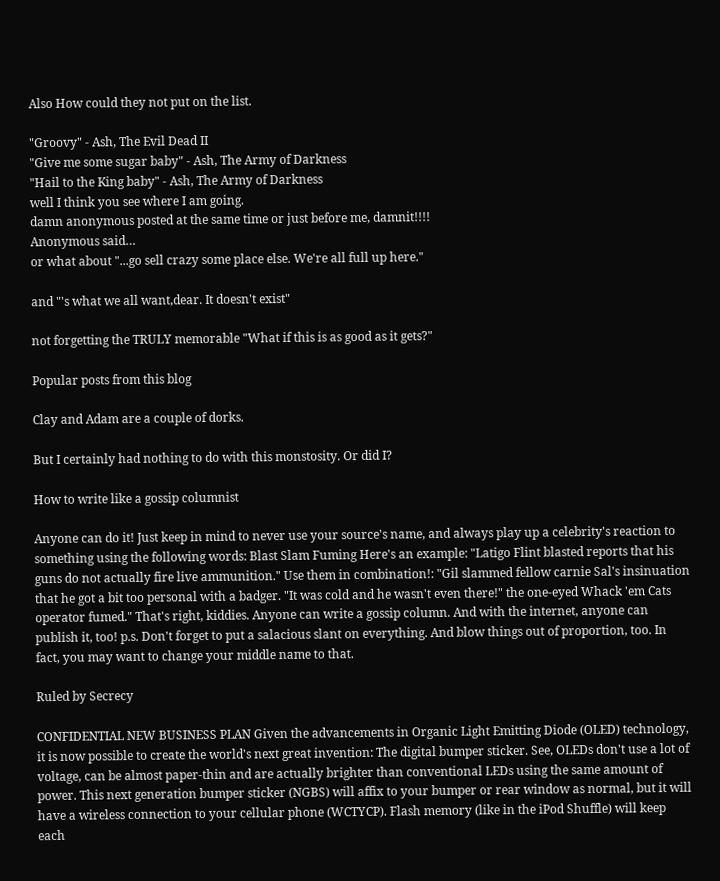Also How could they not put on the list.

"Groovy" - Ash, The Evil Dead II
"Give me some sugar baby" - Ash, The Army of Darkness
"Hail to the King baby" - Ash, The Army of Darkness
well I think you see where I am going.
damn anonymous posted at the same time or just before me, damnit!!!!
Anonymous said…
or what about "...go sell crazy some place else. We're all full up here."

and "'s what we all want,dear. It doesn't exist"

not forgetting the TRULY memorable "What if this is as good as it gets?"

Popular posts from this blog

Clay and Adam are a couple of dorks.

But I certainly had nothing to do with this monstosity. Or did I?

How to write like a gossip columnist

Anyone can do it! Just keep in mind to never use your source's name, and always play up a celebrity's reaction to something using the following words: Blast Slam Fuming Here's an example: "Latigo Flint blasted reports that his guns do not actually fire live ammunition." Use them in combination!: "Gil slammed fellow carnie Sal's insinuation that he got a bit too personal with a badger. "It was cold and he wasn't even there!" the one-eyed Whack 'em Cats operator fumed." That's right, kiddies. Anyone can write a gossip column. And with the internet, anyone can publish it, too! p.s. Don't forget to put a salacious slant on everything. And blow things out of proportion, too. In fact, you may want to change your middle name to that.

Ruled by Secrecy

CONFIDENTIAL NEW BUSINESS PLAN Given the advancements in Organic Light Emitting Diode (OLED) technology, it is now possible to create the world's next great invention: The digital bumper sticker. See, OLEDs don't use a lot of voltage, can be almost paper-thin and are actually brighter than conventional LEDs using the same amount of power. This next generation bumper sticker (NGBS) will affix to your bumper or rear window as normal, but it will have a wireless connection to your cellular phone (WCTYCP). Flash memory (like in the iPod Shuffle) will keep each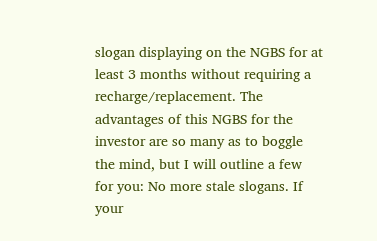slogan displaying on the NGBS for at least 3 months without requiring a recharge/replacement. The advantages of this NGBS for the investor are so many as to boggle the mind, but I will outline a few for you: No more stale slogans. If your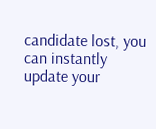candidate lost, you can instantly update your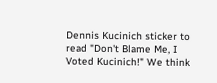Dennis Kucinich sticker to read "Don't Blame Me, I Voted Kucinich!" We think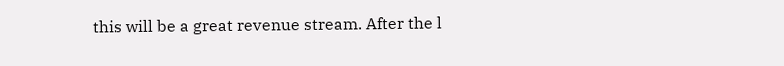this will be a great revenue stream. After the l